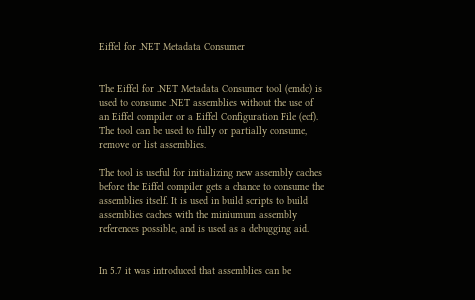Eiffel for .NET Metadata Consumer


The Eiffel for .NET Metadata Consumer tool (emdc) is used to consume .NET assemblies without the use of an Eiffel compiler or a Eiffel Configuration File (ecf). The tool can be used to fully or partially consume, remove or list assemblies.

The tool is useful for initializing new assembly caches before the Eiffel compiler gets a chance to consume the assemblies itself. It is used in build scripts to build assemblies caches with the miniumum assembly references possible, and is used as a debugging aid.


In 5.7 it was introduced that assemblies can be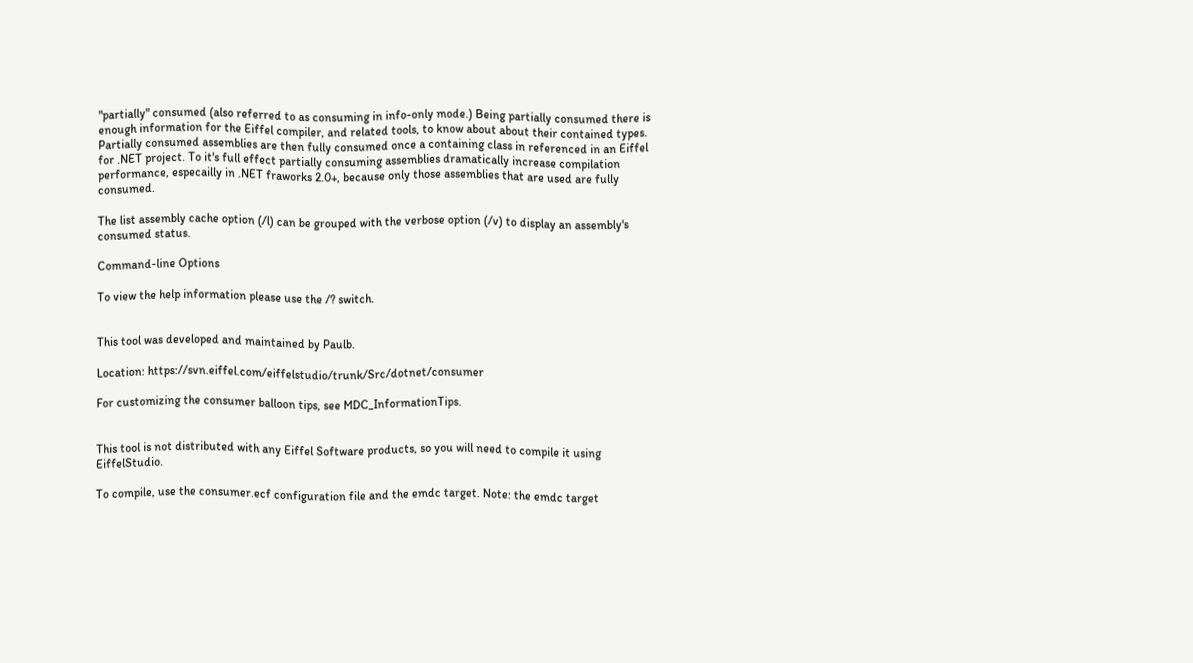"partially" consumed (also referred to as consuming in info-only mode.) Being partially consumed there is enough information for the Eiffel compiler, and related tools, to know about about their contained types. Partially consumed assemblies are then fully consumed once a containing class in referenced in an Eiffel for .NET project. To it's full effect partially consuming assemblies dramatically increase compilation performance, especailly in .NET fraworks 2.0+, because only those assemblies that are used are fully consumed.

The list assembly cache option (/l) can be grouped with the verbose option (/v) to display an assembly's consumed status.

Command-line Options

To view the help information please use the /? switch.


This tool was developed and maintained by Paulb.

Location: https://svn.eiffel.com/eiffelstudio/trunk/Src/dotnet/consumer

For customizing the consumer balloon tips, see MDC_InformationTips.


This tool is not distributed with any Eiffel Software products, so you will need to compile it using EiffelStudio.

To compile, use the consumer.ecf configuration file and the emdc target. Note: the emdc target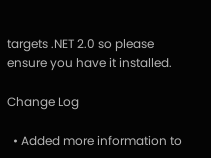targets .NET 2.0 so please ensure you have it installed.

Change Log

  • Added more information to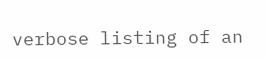verbose listing of an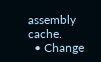assembly cache.
  • Change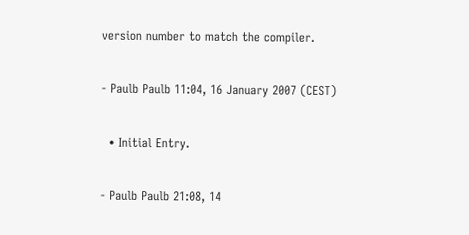version number to match the compiler.

- Paulb Paulb 11:04, 16 January 2007 (CEST)

  • Initial Entry.

- Paulb Paulb 21:08, 14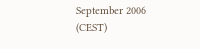September 2006 (CEST)